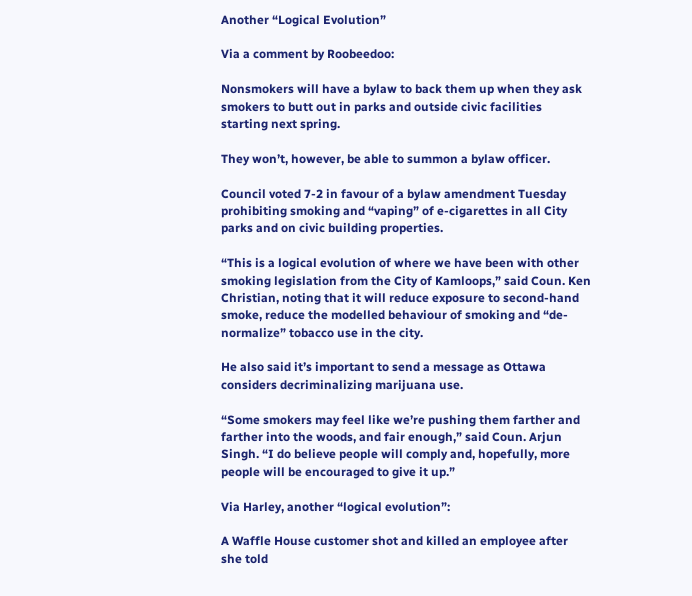Another “Logical Evolution”

Via a comment by Roobeedoo:

Nonsmokers will have a bylaw to back them up when they ask smokers to butt out in parks and outside civic facilities starting next spring.

They won’t, however, be able to summon a bylaw officer.

Council voted 7-2 in favour of a bylaw amendment Tuesday prohibiting smoking and “vaping” of e-cigarettes in all City parks and on civic building properties.

“This is a logical evolution of where we have been with other smoking legislation from the City of Kamloops,” said Coun. Ken Christian, noting that it will reduce exposure to second-hand smoke, reduce the modelled behaviour of smoking and “de-normalize” tobacco use in the city.

He also said it’s important to send a message as Ottawa considers decriminalizing marijuana use.

“Some smokers may feel like we’re pushing them farther and farther into the woods, and fair enough,” said Coun. Arjun Singh. “I do believe people will comply and, hopefully, more people will be encouraged to give it up.”

Via Harley, another “logical evolution”:

A Waffle House customer shot and killed an employee after she told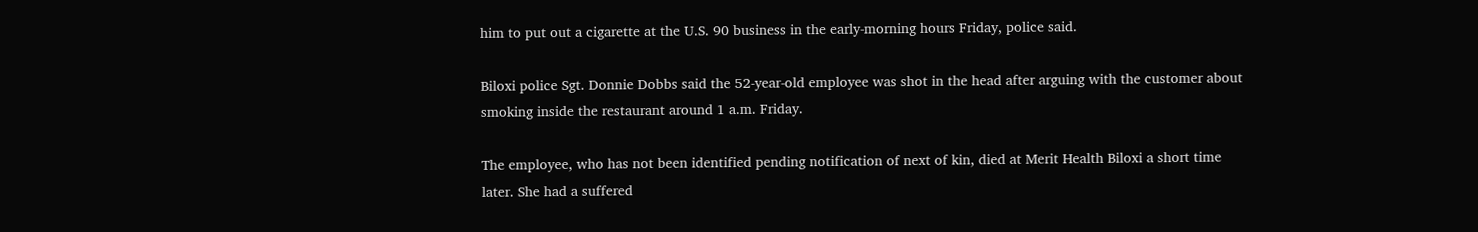him to put out a cigarette at the U.S. 90 business in the early-morning hours Friday, police said.

Biloxi police Sgt. Donnie Dobbs said the 52-year-old employee was shot in the head after arguing with the customer about smoking inside the restaurant around 1 a.m. Friday.

The employee, who has not been identified pending notification of next of kin, died at Merit Health Biloxi a short time later. She had a suffered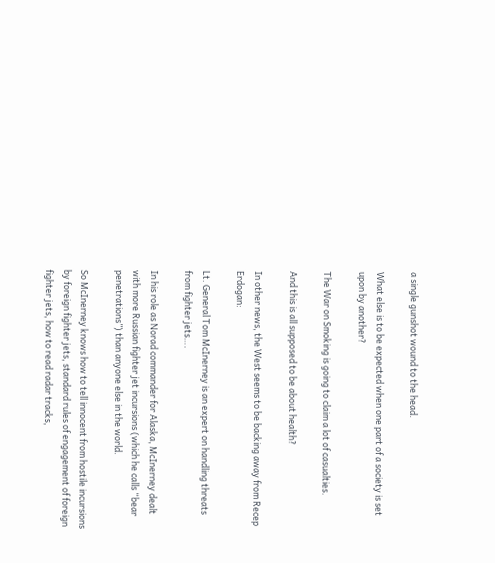a single gunshot wound to the head.

What else is to be expected when one part of a society is set upon by another?

The War on Smoking is going to claim a lot of casualties.

And this is all supposed to be about health?

In other news, the West seems to be backing away from Recep Erdogan:

Lt. General Tom McInerney is an expert on handling threats from fighter jets….

In his role as Norad commander for Alaska, McInerney dealt with more Russian fighter jet incursions (which he calls “bear penetrations”) than anyone else in the world.

So McInerney knows how to tell innocent from hostile incursions by foreign fighter jets, standard rules of engagement of foreign fighter jets, how to read radar tracks,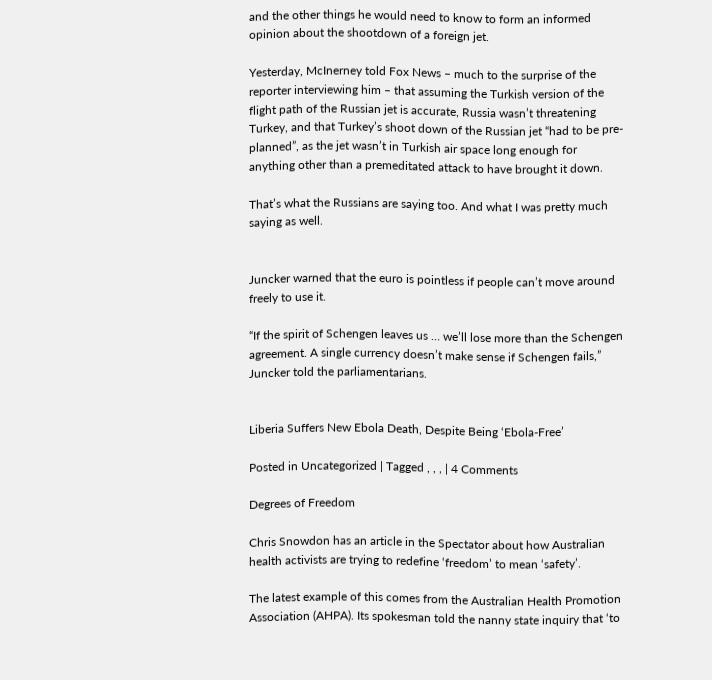and the other things he would need to know to form an informed opinion about the shootdown of a foreign jet.

Yesterday, McInerney told Fox News – much to the surprise of the reporter interviewing him – that assuming the Turkish version of the flight path of the Russian jet is accurate, Russia wasn’t threatening Turkey, and that Turkey’s shoot down of the Russian jet “had to be pre-planned”, as the jet wasn’t in Turkish air space long enough for anything other than a premeditated attack to have brought it down.

That’s what the Russians are saying too. And what I was pretty much saying as well.


Juncker warned that the euro is pointless if people can’t move around freely to use it.

“If the spirit of Schengen leaves us … we’ll lose more than the Schengen agreement. A single currency doesn’t make sense if Schengen fails,” Juncker told the parliamentarians.


Liberia Suffers New Ebola Death, Despite Being ‘Ebola-Free’

Posted in Uncategorized | Tagged , , , | 4 Comments

Degrees of Freedom

Chris Snowdon has an article in the Spectator about how Australian health activists are trying to redefine ‘freedom’ to mean ‘safety’.

The latest example of this comes from the Australian Health Promotion Association (AHPA). Its spokesman told the nanny state inquiry that ‘to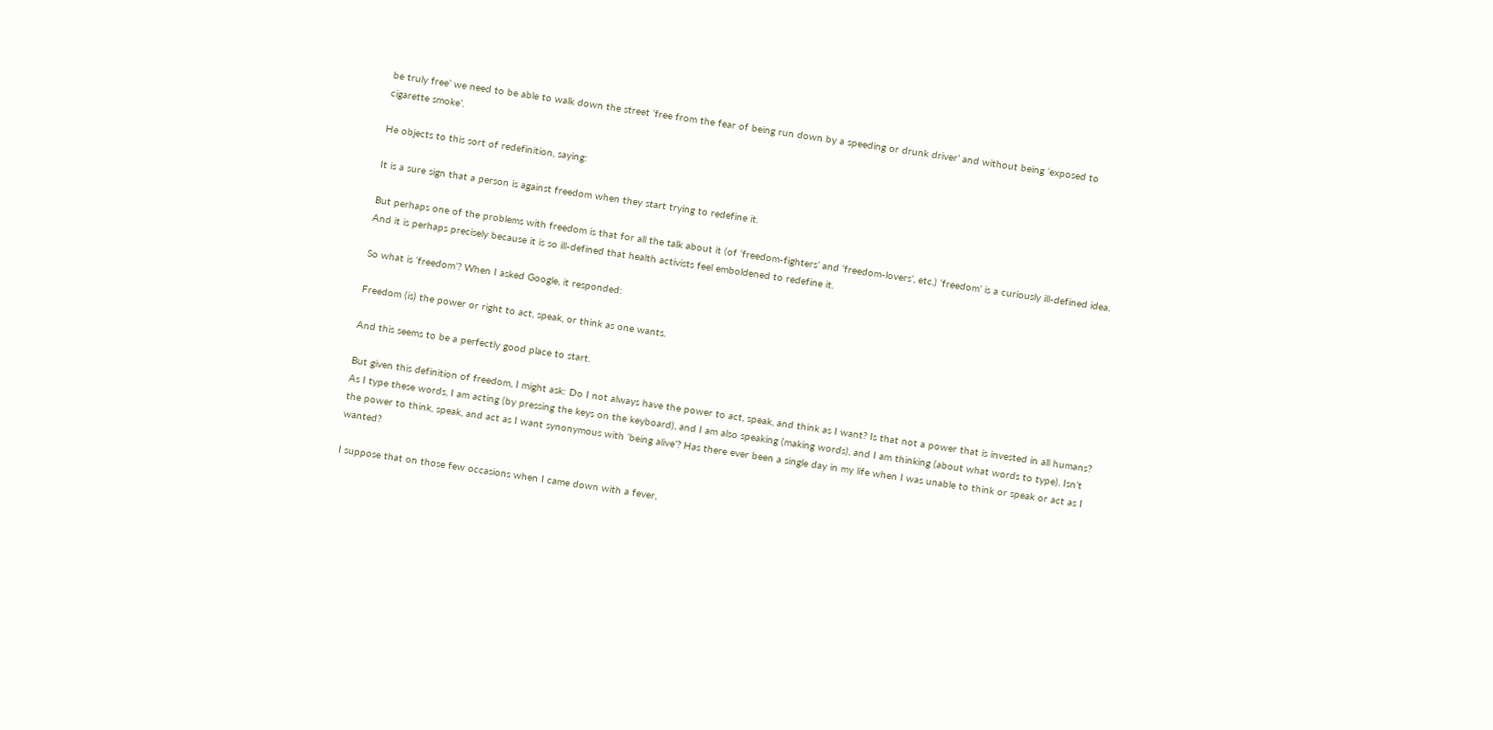be truly free’ we need to be able to walk down the street ‘free from the fear of being run down by a speeding or drunk driver’ and without being ‘exposed to cigarette smoke’.

He objects to this sort of redefinition, saying:

It is a sure sign that a person is against freedom when they start trying to redefine it.

But perhaps one of the problems with freedom is that for all the talk about it (of ‘freedom-fighters’ and ‘freedom-lovers’, etc.) ‘freedom’ is a curiously ill-defined idea. And it is perhaps precisely because it is so ill-defined that health activists feel emboldened to redefine it.

So what is ‘freedom’? When I asked Google, it responded:

Freedom (is) the power or right to act, speak, or think as one wants.

And this seems to be a perfectly good place to start.

But given this definition of freedom, I might ask: Do I not always have the power to act, speak, and think as I want? Is that not a power that is invested in all humans? As I type these words, I am acting (by pressing the keys on the keyboard), and I am also speaking (making words), and I am thinking (about what words to type). Isn’t the power to think, speak, and act as I want synonymous with ‘being alive’? Has there ever been a single day in my life when I was unable to think or speak or act as I wanted?

I suppose that on those few occasions when I came down with a fever,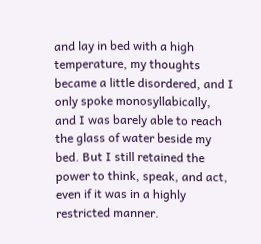and lay in bed with a high temperature, my thoughts became a little disordered, and I only spoke monosyllabically, and I was barely able to reach the glass of water beside my bed. But I still retained the power to think, speak, and act, even if it was in a highly restricted manner.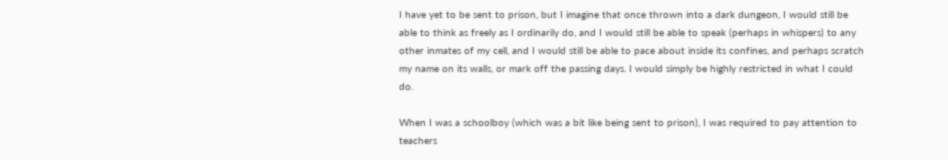I have yet to be sent to prison, but I imagine that once thrown into a dark dungeon, I would still be able to think as freely as I ordinarily do, and I would still be able to speak (perhaps in whispers) to any other inmates of my cell, and I would still be able to pace about inside its confines, and perhaps scratch my name on its walls, or mark off the passing days. I would simply be highly restricted in what I could do.

When I was a schoolboy (which was a bit like being sent to prison), I was required to pay attention to teachers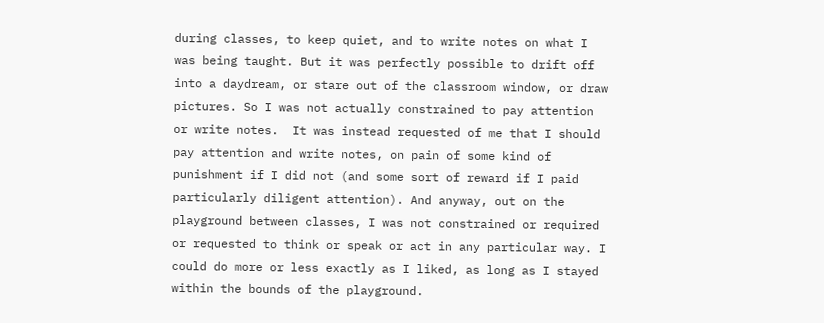during classes, to keep quiet, and to write notes on what I was being taught. But it was perfectly possible to drift off into a daydream, or stare out of the classroom window, or draw pictures. So I was not actually constrained to pay attention or write notes.  It was instead requested of me that I should pay attention and write notes, on pain of some kind of punishment if I did not (and some sort of reward if I paid particularly diligent attention). And anyway, out on the playground between classes, I was not constrained or required or requested to think or speak or act in any particular way. I could do more or less exactly as I liked, as long as I stayed within the bounds of the playground.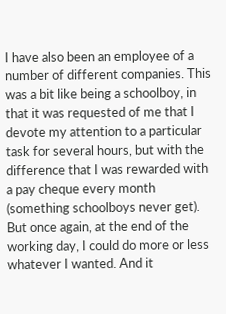I have also been an employee of a number of different companies. This was a bit like being a schoolboy, in that it was requested of me that I devote my attention to a particular task for several hours, but with the difference that I was rewarded with a pay cheque every month (something schoolboys never get). But once again, at the end of the working day, I could do more or less whatever I wanted. And it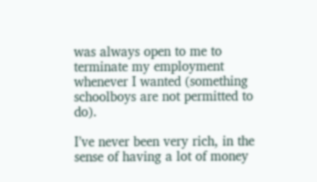was always open to me to terminate my employment whenever I wanted (something schoolboys are not permitted to do).

I’ve never been very rich, in the sense of having a lot of money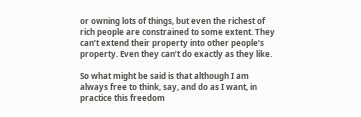or owning lots of things, but even the richest of rich people are constrained to some extent. They can’t extend their property into other people’s property. Even they can’t do exactly as they like.

So what might be said is that although I am always free to think, say, and do as I want, in practice this freedom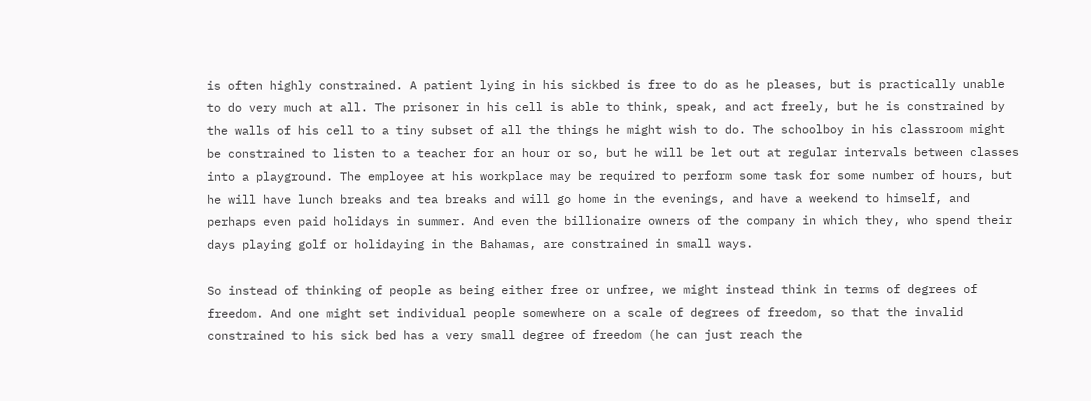is often highly constrained. A patient lying in his sickbed is free to do as he pleases, but is practically unable to do very much at all. The prisoner in his cell is able to think, speak, and act freely, but he is constrained by the walls of his cell to a tiny subset of all the things he might wish to do. The schoolboy in his classroom might be constrained to listen to a teacher for an hour or so, but he will be let out at regular intervals between classes into a playground. The employee at his workplace may be required to perform some task for some number of hours, but he will have lunch breaks and tea breaks and will go home in the evenings, and have a weekend to himself, and perhaps even paid holidays in summer. And even the billionaire owners of the company in which they, who spend their days playing golf or holidaying in the Bahamas, are constrained in small ways.

So instead of thinking of people as being either free or unfree, we might instead think in terms of degrees of freedom. And one might set individual people somewhere on a scale of degrees of freedom, so that the invalid constrained to his sick bed has a very small degree of freedom (he can just reach the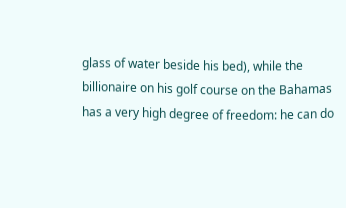glass of water beside his bed), while the billionaire on his golf course on the Bahamas has a very high degree of freedom: he can do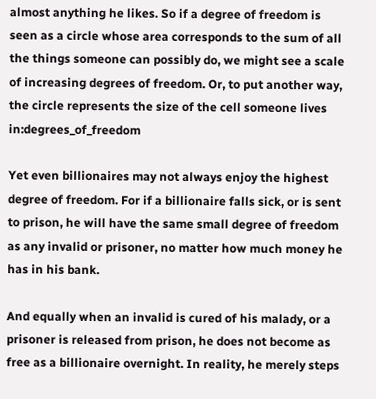almost anything he likes. So if a degree of freedom is seen as a circle whose area corresponds to the sum of all the things someone can possibly do, we might see a scale of increasing degrees of freedom. Or, to put another way, the circle represents the size of the cell someone lives in:degrees_of_freedom

Yet even billionaires may not always enjoy the highest degree of freedom. For if a billionaire falls sick, or is sent to prison, he will have the same small degree of freedom as any invalid or prisoner, no matter how much money he has in his bank.

And equally when an invalid is cured of his malady, or a prisoner is released from prison, he does not become as free as a billionaire overnight. In reality, he merely steps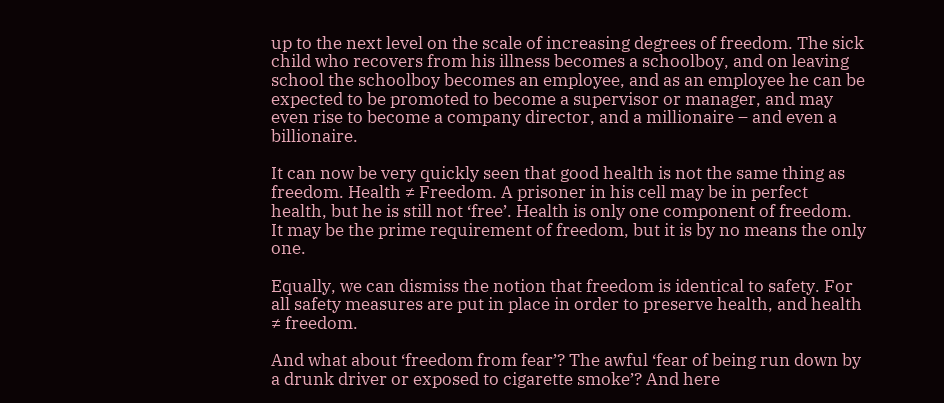up to the next level on the scale of increasing degrees of freedom. The sick child who recovers from his illness becomes a schoolboy, and on leaving school the schoolboy becomes an employee, and as an employee he can be expected to be promoted to become a supervisor or manager, and may even rise to become a company director, and a millionaire – and even a billionaire.

It can now be very quickly seen that good health is not the same thing as freedom. Health ≠ Freedom. A prisoner in his cell may be in perfect health, but he is still not ‘free’. Health is only one component of freedom. It may be the prime requirement of freedom, but it is by no means the only one.

Equally, we can dismiss the notion that freedom is identical to safety. For all safety measures are put in place in order to preserve health, and health ≠ freedom.

And what about ‘freedom from fear’? The awful ‘fear of being run down by a drunk driver or exposed to cigarette smoke’? And here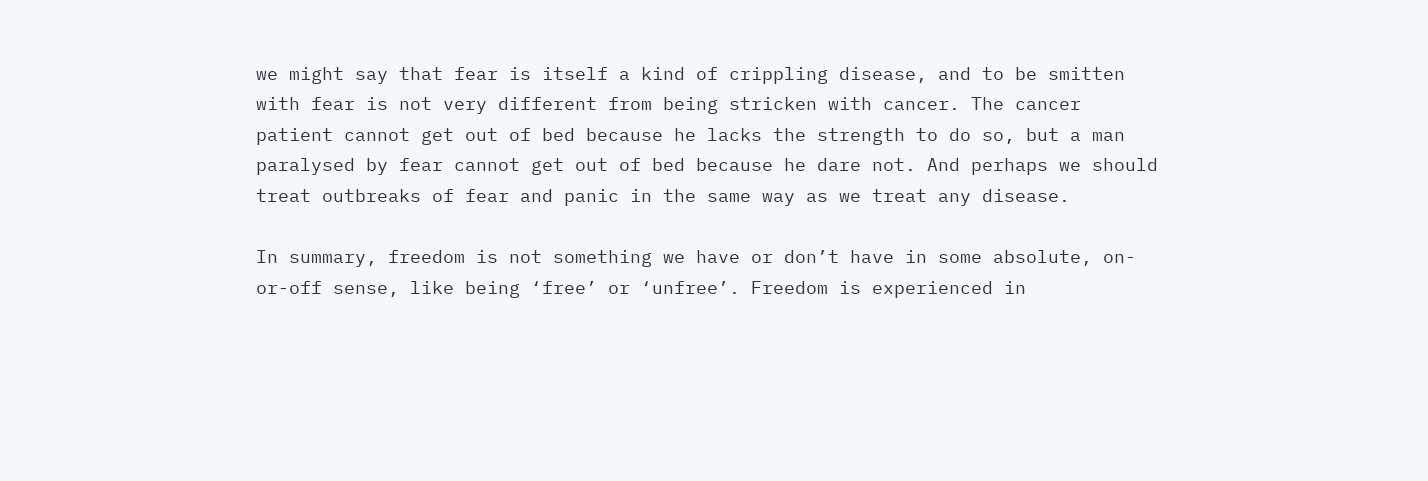we might say that fear is itself a kind of crippling disease, and to be smitten with fear is not very different from being stricken with cancer. The cancer patient cannot get out of bed because he lacks the strength to do so, but a man paralysed by fear cannot get out of bed because he dare not. And perhaps we should treat outbreaks of fear and panic in the same way as we treat any disease.

In summary, freedom is not something we have or don’t have in some absolute, on-or-off sense, like being ‘free’ or ‘unfree’. Freedom is experienced in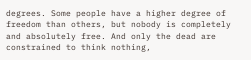degrees. Some people have a higher degree of freedom than others, but nobody is completely and absolutely free. And only the dead are constrained to think nothing,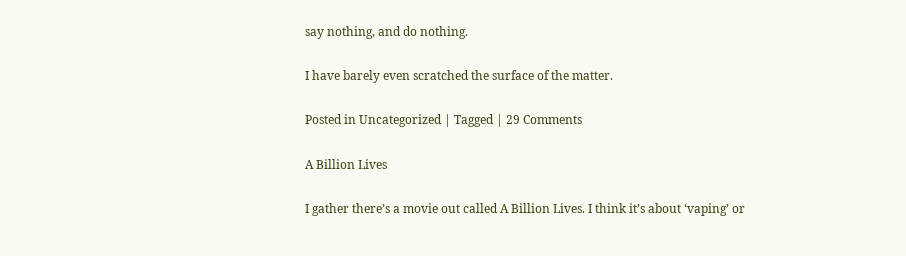say nothing, and do nothing.

I have barely even scratched the surface of the matter.

Posted in Uncategorized | Tagged | 29 Comments

A Billion Lives

I gather there’s a movie out called A Billion Lives. I think it’s about ‘vaping’ or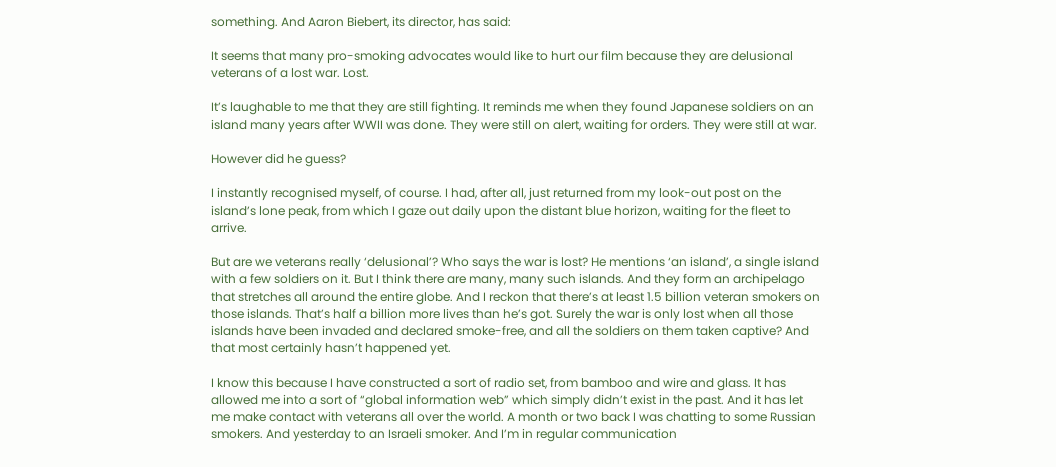something. And Aaron Biebert, its director, has said:

It seems that many pro-smoking advocates would like to hurt our film because they are delusional veterans of a lost war. Lost.

It’s laughable to me that they are still fighting. It reminds me when they found Japanese soldiers on an island many years after WWII was done. They were still on alert, waiting for orders. They were still at war.

However did he guess?

I instantly recognised myself, of course. I had, after all, just returned from my look-out post on the island’s lone peak, from which I gaze out daily upon the distant blue horizon, waiting for the fleet to arrive.

But are we veterans really ‘delusional’? Who says the war is lost? He mentions ‘an island’, a single island with a few soldiers on it. But I think there are many, many such islands. And they form an archipelago that stretches all around the entire globe. And I reckon that there’s at least 1.5 billion veteran smokers on those islands. That’s half a billion more lives than he’s got. Surely the war is only lost when all those islands have been invaded and declared smoke-free, and all the soldiers on them taken captive? And that most certainly hasn’t happened yet.

I know this because I have constructed a sort of radio set, from bamboo and wire and glass. It has allowed me into a sort of “global information web” which simply didn’t exist in the past. And it has let me make contact with veterans all over the world. A month or two back I was chatting to some Russian smokers. And yesterday to an Israeli smoker. And I’m in regular communication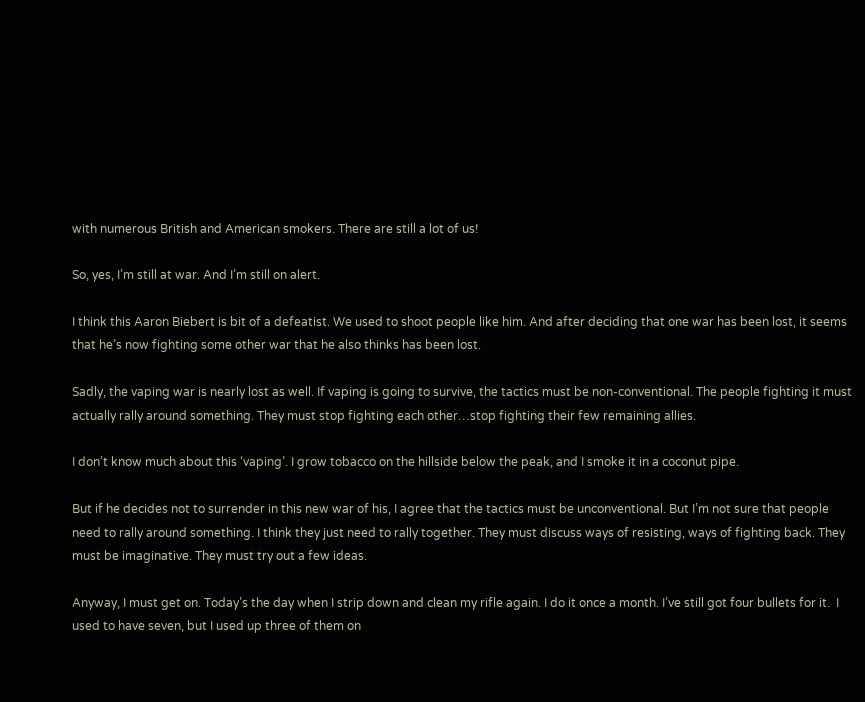with numerous British and American smokers. There are still a lot of us!

So, yes, I’m still at war. And I’m still on alert.

I think this Aaron Biebert is bit of a defeatist. We used to shoot people like him. And after deciding that one war has been lost, it seems that he’s now fighting some other war that he also thinks has been lost.

Sadly, the vaping war is nearly lost as well. If vaping is going to survive, the tactics must be non-conventional. The people fighting it must actually rally around something. They must stop fighting each other…stop fighting their few remaining allies.

I don’t know much about this ‘vaping’. I grow tobacco on the hillside below the peak, and I smoke it in a coconut pipe.

But if he decides not to surrender in this new war of his, I agree that the tactics must be unconventional. But I’m not sure that people need to rally around something. I think they just need to rally together. They must discuss ways of resisting, ways of fighting back. They must be imaginative. They must try out a few ideas.

Anyway, I must get on. Today’s the day when I strip down and clean my rifle again. I do it once a month. I’ve still got four bullets for it.  I used to have seven, but I used up three of them on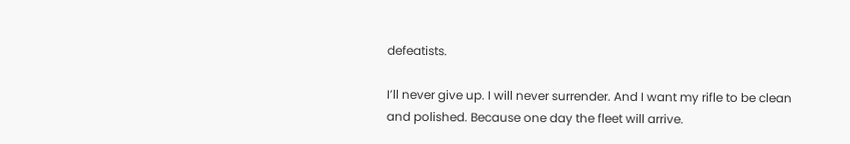defeatists.

I’ll never give up. I will never surrender. And I want my rifle to be clean and polished. Because one day the fleet will arrive.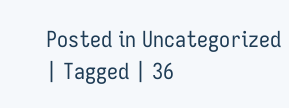Posted in Uncategorized | Tagged | 36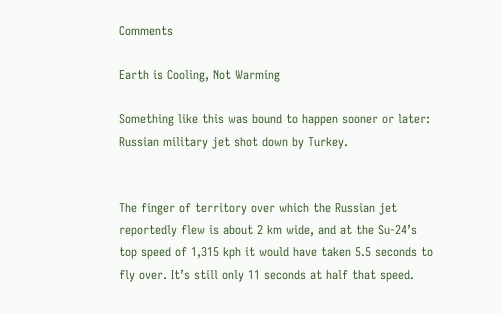Comments

Earth is Cooling, Not Warming

Something like this was bound to happen sooner or later: Russian military jet shot down by Turkey.


The finger of territory over which the Russian jet reportedly flew is about 2 km wide, and at the Su-24’s top speed of 1,315 kph it would have taken 5.5 seconds to fly over. It’s still only 11 seconds at half that speed.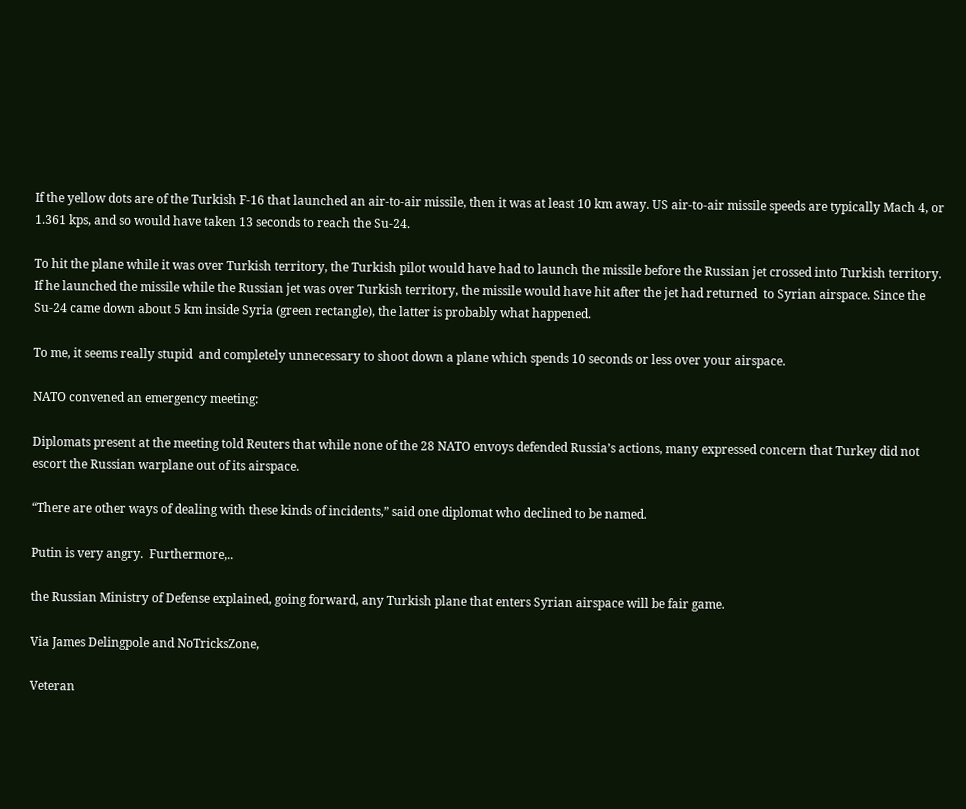If the yellow dots are of the Turkish F-16 that launched an air-to-air missile, then it was at least 10 km away. US air-to-air missile speeds are typically Mach 4, or 1.361 kps, and so would have taken 13 seconds to reach the Su-24.

To hit the plane while it was over Turkish territory, the Turkish pilot would have had to launch the missile before the Russian jet crossed into Turkish territory. If he launched the missile while the Russian jet was over Turkish territory, the missile would have hit after the jet had returned  to Syrian airspace. Since the Su-24 came down about 5 km inside Syria (green rectangle), the latter is probably what happened.

To me, it seems really stupid  and completely unnecessary to shoot down a plane which spends 10 seconds or less over your airspace.

NATO convened an emergency meeting:

Diplomats present at the meeting told Reuters that while none of the 28 NATO envoys defended Russia’s actions, many expressed concern that Turkey did not escort the Russian warplane out of its airspace.

“There are other ways of dealing with these kinds of incidents,” said one diplomat who declined to be named.

Putin is very angry.  Furthermore,..

the Russian Ministry of Defense explained, going forward, any Turkish plane that enters Syrian airspace will be fair game.

Via James Delingpole and NoTricksZone,

Veteran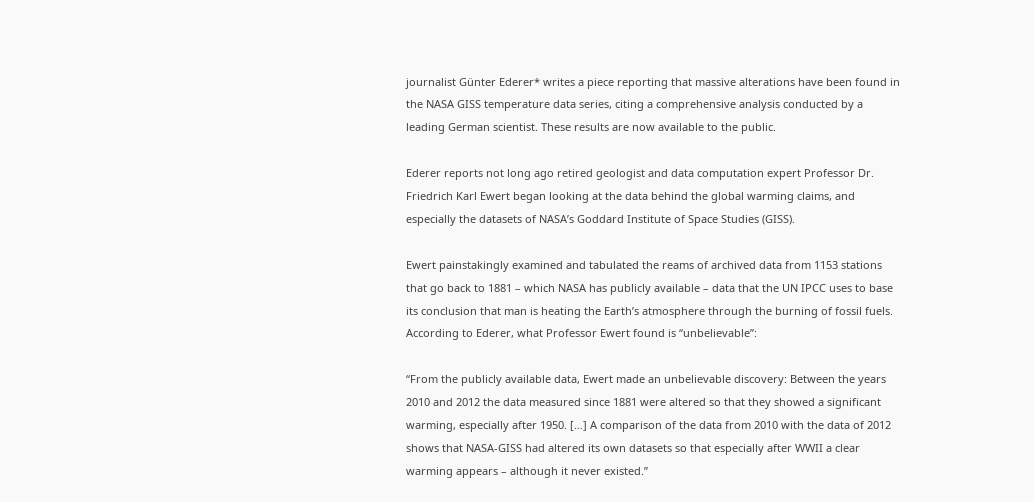journalist Günter Ederer* writes a piece reporting that massive alterations have been found in the NASA GISS temperature data series, citing a comprehensive analysis conducted by a leading German scientist. These results are now available to the public.

Ederer reports not long ago retired geologist and data computation expert Professor Dr. Friedrich Karl Ewert began looking at the data behind the global warming claims, and especially the datasets of NASA’s Goddard Institute of Space Studies (GISS).

Ewert painstakingly examined and tabulated the reams of archived data from 1153 stations that go back to 1881 – which NASA has publicly available – data that the UN IPCC uses to base its conclusion that man is heating the Earth’s atmosphere through the burning of fossil fuels. According to Ederer, what Professor Ewert found is “unbelievable”:

“From the publicly available data, Ewert made an unbelievable discovery: Between the years 2010 and 2012 the data measured since 1881 were altered so that they showed a significant warming, especially after 1950. […] A comparison of the data from 2010 with the data of 2012 shows that NASA-GISS had altered its own datasets so that especially after WWII a clear warming appears – although it never existed.”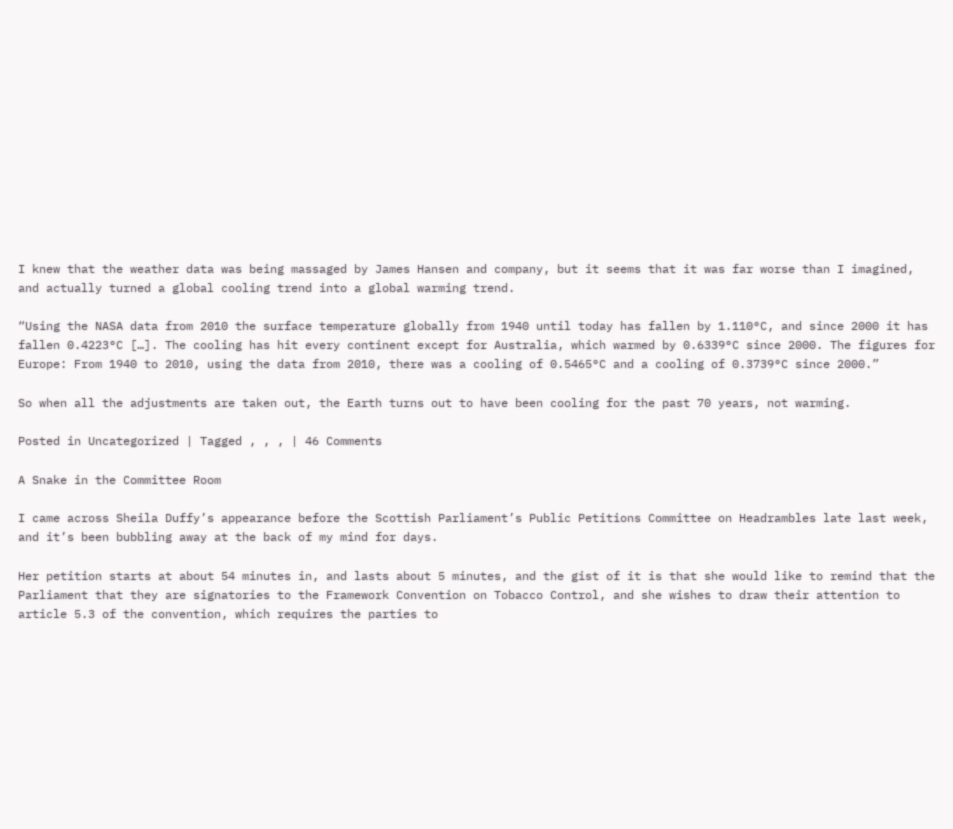I knew that the weather data was being massaged by James Hansen and company, but it seems that it was far worse than I imagined, and actually turned a global cooling trend into a global warming trend.

“Using the NASA data from 2010 the surface temperature globally from 1940 until today has fallen by 1.110°C, and since 2000 it has fallen 0.4223°C […]. The cooling has hit every continent except for Australia, which warmed by 0.6339°C since 2000. The figures for Europe: From 1940 to 2010, using the data from 2010, there was a cooling of 0.5465°C and a cooling of 0.3739°C since 2000.”

So when all the adjustments are taken out, the Earth turns out to have been cooling for the past 70 years, not warming.

Posted in Uncategorized | Tagged , , , | 46 Comments

A Snake in the Committee Room

I came across Sheila Duffy’s appearance before the Scottish Parliament’s Public Petitions Committee on Headrambles late last week, and it’s been bubbling away at the back of my mind for days.

Her petition starts at about 54 minutes in, and lasts about 5 minutes, and the gist of it is that she would like to remind that the Parliament that they are signatories to the Framework Convention on Tobacco Control, and she wishes to draw their attention to article 5.3 of the convention, which requires the parties to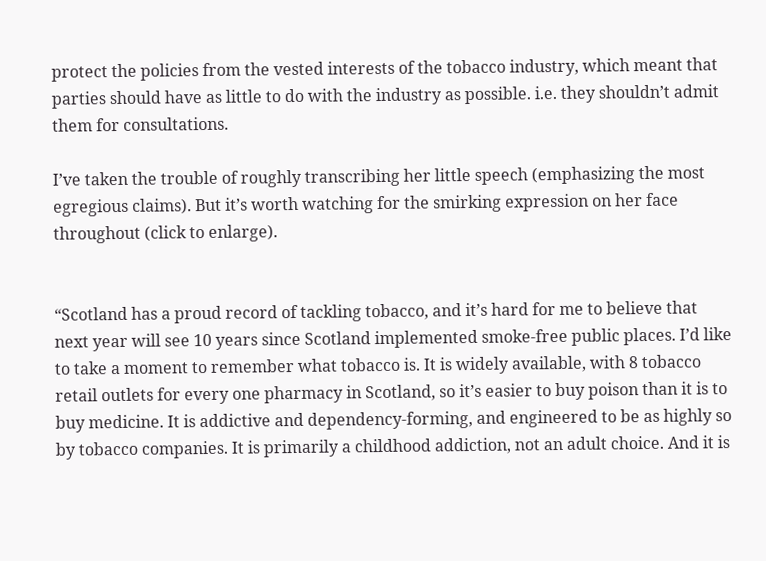protect the policies from the vested interests of the tobacco industry, which meant that parties should have as little to do with the industry as possible. i.e. they shouldn’t admit them for consultations.

I’ve taken the trouble of roughly transcribing her little speech (emphasizing the most egregious claims). But it’s worth watching for the smirking expression on her face throughout (click to enlarge).


“Scotland has a proud record of tackling tobacco, and it’s hard for me to believe that next year will see 10 years since Scotland implemented smoke-free public places. I’d like to take a moment to remember what tobacco is. It is widely available, with 8 tobacco retail outlets for every one pharmacy in Scotland, so it’s easier to buy poison than it is to buy medicine. It is addictive and dependency-forming, and engineered to be as highly so by tobacco companies. It is primarily a childhood addiction, not an adult choice. And it is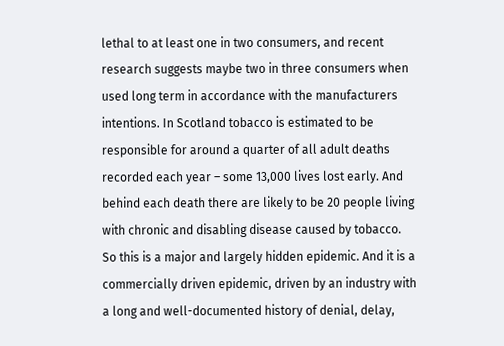lethal to at least one in two consumers, and recent research suggests maybe two in three consumers when used long term in accordance with the manufacturers intentions. In Scotland tobacco is estimated to be responsible for around a quarter of all adult deaths recorded each year – some 13,000 lives lost early. And behind each death there are likely to be 20 people living with chronic and disabling disease caused by tobacco. So this is a major and largely hidden epidemic. And it is a commercially driven epidemic, driven by an industry with a long and well-documented history of denial, delay,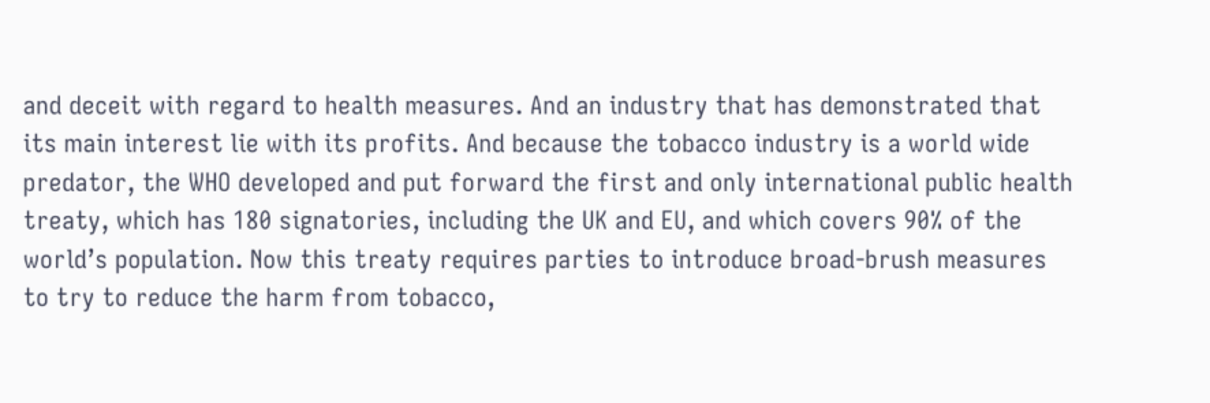and deceit with regard to health measures. And an industry that has demonstrated that its main interest lie with its profits. And because the tobacco industry is a world wide predator, the WHO developed and put forward the first and only international public health treaty, which has 180 signatories, including the UK and EU, and which covers 90% of the world’s population. Now this treaty requires parties to introduce broad-brush measures to try to reduce the harm from tobacco,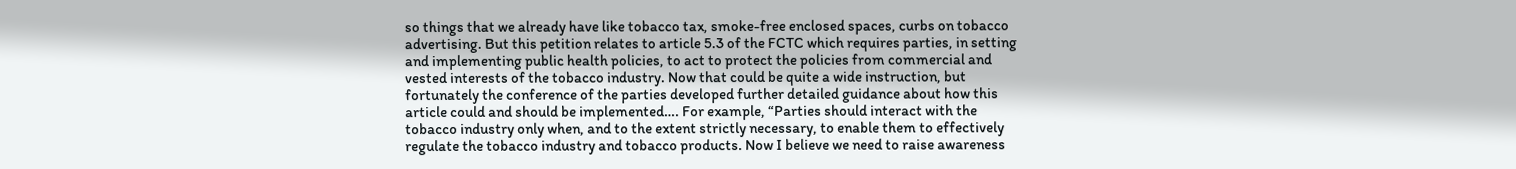so things that we already have like tobacco tax, smoke-free enclosed spaces, curbs on tobacco advertising. But this petition relates to article 5.3 of the FCTC which requires parties, in setting and implementing public health policies, to act to protect the policies from commercial and vested interests of the tobacco industry. Now that could be quite a wide instruction, but fortunately the conference of the parties developed further detailed guidance about how this article could and should be implemented…. For example, “Parties should interact with the tobacco industry only when, and to the extent strictly necessary, to enable them to effectively regulate the tobacco industry and tobacco products. Now I believe we need to raise awareness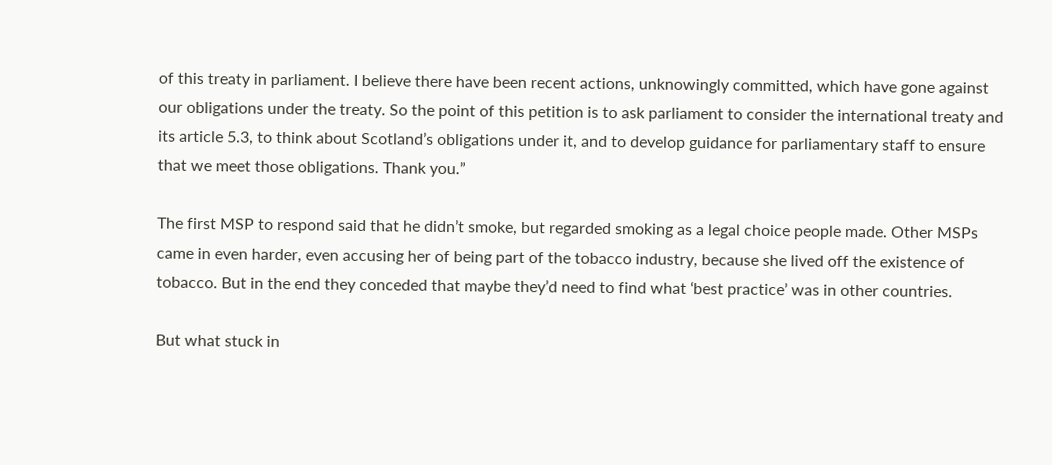of this treaty in parliament. I believe there have been recent actions, unknowingly committed, which have gone against our obligations under the treaty. So the point of this petition is to ask parliament to consider the international treaty and its article 5.3, to think about Scotland’s obligations under it, and to develop guidance for parliamentary staff to ensure that we meet those obligations. Thank you.”

The first MSP to respond said that he didn’t smoke, but regarded smoking as a legal choice people made. Other MSPs came in even harder, even accusing her of being part of the tobacco industry, because she lived off the existence of tobacco. But in the end they conceded that maybe they’d need to find what ‘best practice’ was in other countries.

But what stuck in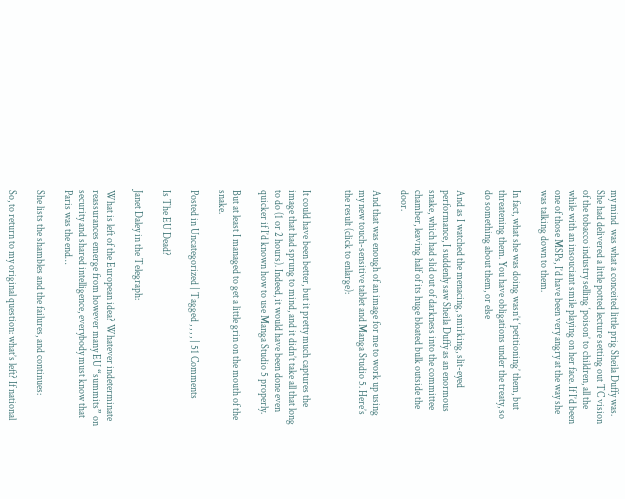my mind  was what a conceited little prig Sheila Duffy was. She had delivered a little potted lecture setting out TC vision of the tobacco industry selling ‘poison’ to children, all the while with an insouciant smile playing on her face. If I’d been one of those MSPs, I’d have been very angry at the way she was talking down to them.

In fact, what she was doing wasn’t ‘petitioning’ them, but threatening them. You have obligations under the treaty, so do something about them, or else

And as I watched the menacing, smirking, slit-eyed performance, I suddenly saw Sheila Duffy as an enormous snake, which had slid out of darkness into the committee chamber, leaving half of its huge bloated bulk outside the door.

And that was enough of an image for me to work up using my new touch-sensitive tablet and Manga Studio 5. Here’s the result (click to enlarge):


It could have been better, but it pretty much captures the image that had sprung to mind, and it didn’t take all that long to do (1 or 2 hours). Indeed, it would have been done even quicker if I’d known how to use Manga Studio 5 properly.

But at least I managed to get a little grin on the mouth of the snake.

Posted in Uncategorized | Tagged , , , , | 51 Comments

Is The EU Dead?

Janet Daley in the Telegraph:

What is left of the European idea? Whatever indeterminate reassurances emerge from however many EU “summits” on security and shared intelligence, everybody must know that Paris was the end…

She lists the shambles and the failures, and continues:

So, to return to my original question: what’s left? If national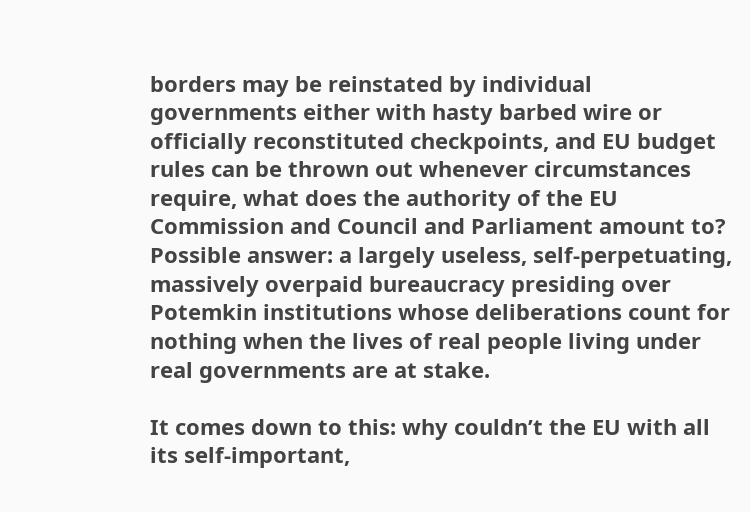borders may be reinstated by individual governments either with hasty barbed wire or officially reconstituted checkpoints, and EU budget rules can be thrown out whenever circumstances require, what does the authority of the EU Commission and Council and Parliament amount to? Possible answer: a largely useless, self-perpetuating, massively overpaid bureaucracy presiding over Potemkin institutions whose deliberations count for nothing when the lives of real people living under real governments are at stake.

It comes down to this: why couldn’t the EU with all its self-important,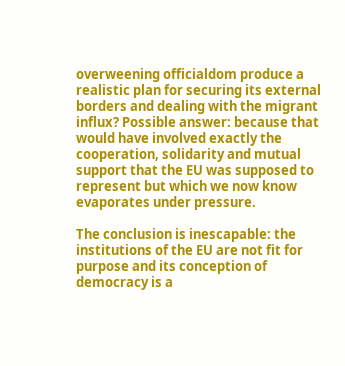overweening officialdom produce a realistic plan for securing its external borders and dealing with the migrant influx? Possible answer: because that would have involved exactly the cooperation, solidarity and mutual support that the EU was supposed to represent but which we now know evaporates under pressure.

The conclusion is inescapable: the institutions of the EU are not fit for purpose and its conception of democracy is a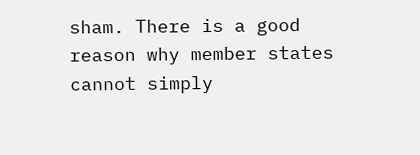sham. There is a good reason why member states cannot simply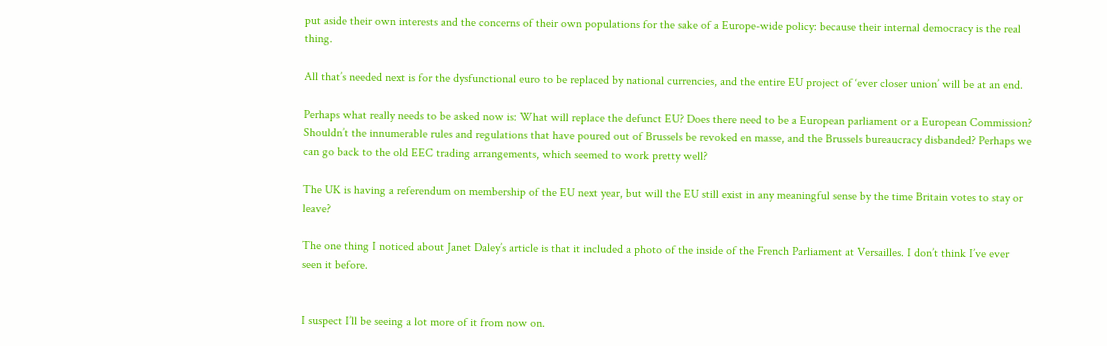put aside their own interests and the concerns of their own populations for the sake of a Europe-wide policy: because their internal democracy is the real thing.

All that’s needed next is for the dysfunctional euro to be replaced by national currencies, and the entire EU project of ‘ever closer union’ will be at an end.

Perhaps what really needs to be asked now is: What will replace the defunct EU? Does there need to be a European parliament or a European Commission? Shouldn’t the innumerable rules and regulations that have poured out of Brussels be revoked en masse, and the Brussels bureaucracy disbanded? Perhaps we can go back to the old EEC trading arrangements, which seemed to work pretty well?

The UK is having a referendum on membership of the EU next year, but will the EU still exist in any meaningful sense by the time Britain votes to stay or leave?

The one thing I noticed about Janet Daley’s article is that it included a photo of the inside of the French Parliament at Versailles. I don’t think I’ve ever seen it before.


I suspect I’ll be seeing a lot more of it from now on.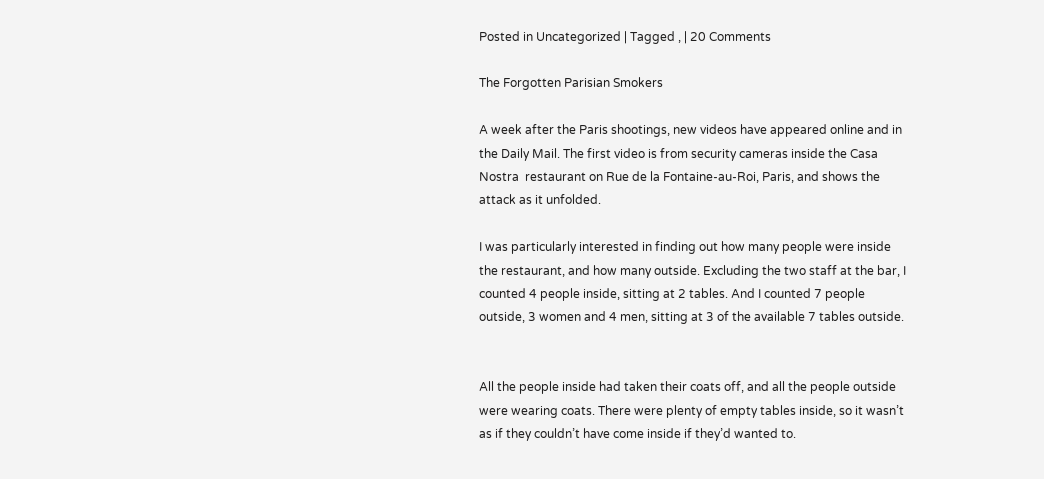Posted in Uncategorized | Tagged , | 20 Comments

The Forgotten Parisian Smokers

A week after the Paris shootings, new videos have appeared online and in the Daily Mail. The first video is from security cameras inside the Casa Nostra  restaurant on Rue de la Fontaine-au-Roi, Paris, and shows the attack as it unfolded.

I was particularly interested in finding out how many people were inside the restaurant, and how many outside. Excluding the two staff at the bar, I counted 4 people inside, sitting at 2 tables. And I counted 7 people outside, 3 women and 4 men, sitting at 3 of the available 7 tables outside.


All the people inside had taken their coats off, and all the people outside were wearing coats. There were plenty of empty tables inside, so it wasn’t as if they couldn’t have come inside if they’d wanted to.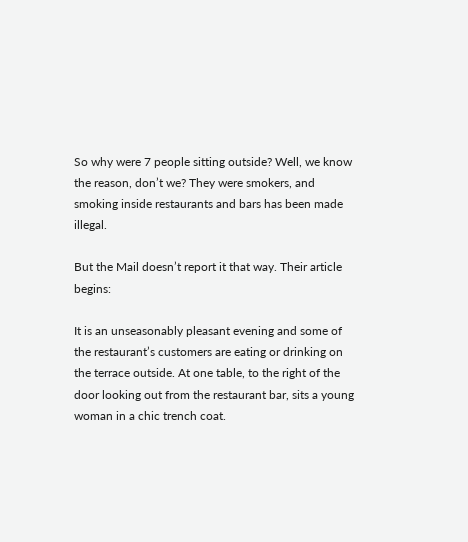So why were 7 people sitting outside? Well, we know the reason, don’t we? They were smokers, and smoking inside restaurants and bars has been made illegal.

But the Mail doesn’t report it that way. Their article begins:

It is an unseasonably pleasant evening and some of the restaurant’s customers are eating or drinking on the terrace outside. At one table, to the right of the door looking out from the restaurant bar, sits a young woman in a chic trench coat.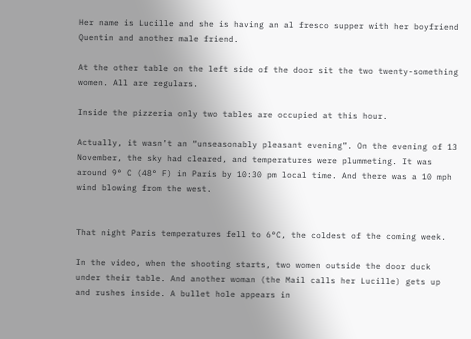Her name is Lucille and she is having an al fresco supper with her boyfriend Quentin and another male friend.

At the other table on the left side of the door sit the two twenty-something women. All are regulars.

Inside the pizzeria only two tables are occupied at this hour.

Actually, it wasn’t an “unseasonably pleasant evening”. On the evening of 13 November, the sky had cleared, and temperatures were plummeting. It was around 9° C (48° F) in Paris by 10:30 pm local time. And there was a 10 mph wind blowing from the west.


That night Paris temperatures fell to 6°C, the coldest of the coming week.

In the video, when the shooting starts, two women outside the door duck under their table. And another woman (the Mail calls her Lucille) gets up and rushes inside. A bullet hole appears in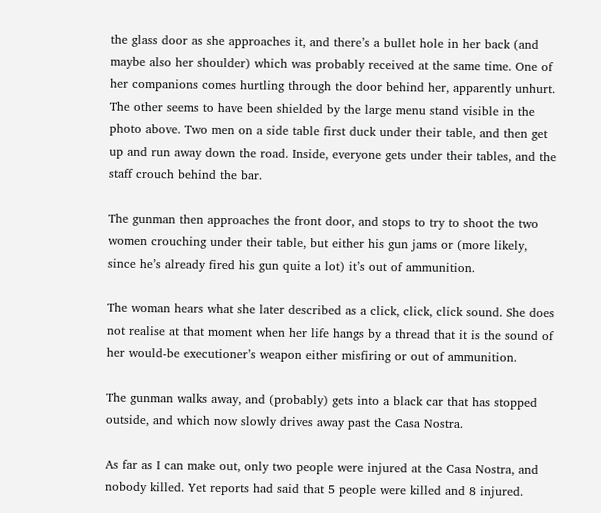the glass door as she approaches it, and there’s a bullet hole in her back (and maybe also her shoulder) which was probably received at the same time. One of her companions comes hurtling through the door behind her, apparently unhurt. The other seems to have been shielded by the large menu stand visible in the photo above. Two men on a side table first duck under their table, and then get up and run away down the road. Inside, everyone gets under their tables, and the staff crouch behind the bar.

The gunman then approaches the front door, and stops to try to shoot the two women crouching under their table, but either his gun jams or (more likely, since he’s already fired his gun quite a lot) it’s out of ammunition.

The woman hears what she later described as a click, click, click sound. She does not realise at that moment when her life hangs by a thread that it is the sound of her would-be executioner’s weapon either misfiring or out of ammunition.

The gunman walks away, and (probably) gets into a black car that has stopped outside, and which now slowly drives away past the Casa Nostra.

As far as I can make out, only two people were injured at the Casa Nostra, and nobody killed. Yet reports had said that 5 people were killed and 8 injured.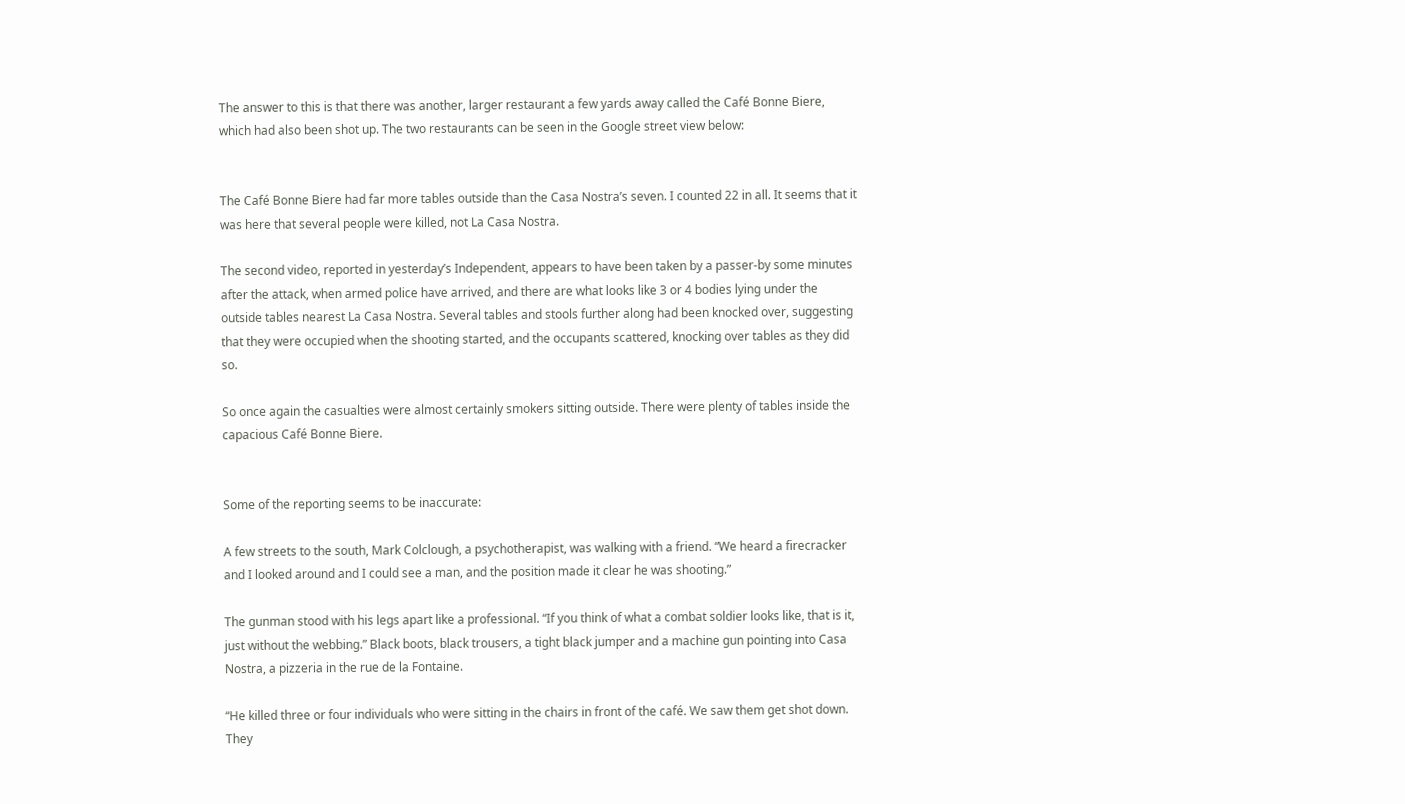The answer to this is that there was another, larger restaurant a few yards away called the Café Bonne Biere, which had also been shot up. The two restaurants can be seen in the Google street view below:


The Café Bonne Biere had far more tables outside than the Casa Nostra’s seven. I counted 22 in all. It seems that it was here that several people were killed, not La Casa Nostra.

The second video, reported in yesterday’s Independent, appears to have been taken by a passer-by some minutes after the attack, when armed police have arrived, and there are what looks like 3 or 4 bodies lying under the outside tables nearest La Casa Nostra. Several tables and stools further along had been knocked over, suggesting that they were occupied when the shooting started, and the occupants scattered, knocking over tables as they did so.

So once again the casualties were almost certainly smokers sitting outside. There were plenty of tables inside the capacious Café Bonne Biere.


Some of the reporting seems to be inaccurate:

A few streets to the south, Mark Colclough, a psychotherapist, was walking with a friend. “We heard a firecracker and I looked around and I could see a man, and the position made it clear he was shooting.”

The gunman stood with his legs apart like a professional. “If you think of what a combat soldier looks like, that is it, just without the webbing.” Black boots, black trousers, a tight black jumper and a machine gun pointing into Casa Nostra, a pizzeria in the rue de la Fontaine.

“He killed three or four individuals who were sitting in the chairs in front of the café. We saw them get shot down. They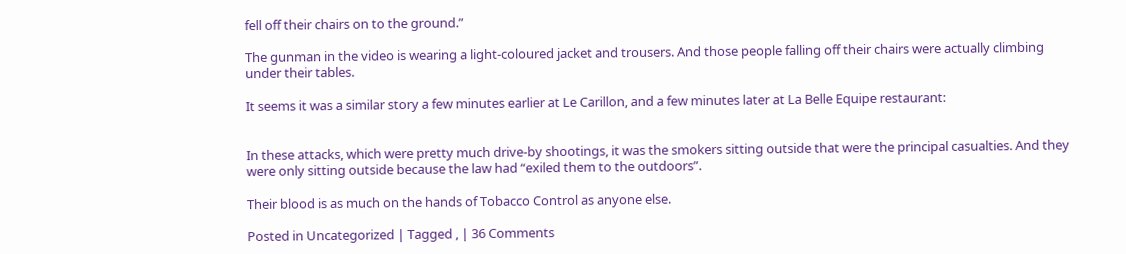fell off their chairs on to the ground.”

The gunman in the video is wearing a light-coloured jacket and trousers. And those people falling off their chairs were actually climbing under their tables.

It seems it was a similar story a few minutes earlier at Le Carillon, and a few minutes later at La Belle Equipe restaurant:


In these attacks, which were pretty much drive-by shootings, it was the smokers sitting outside that were the principal casualties. And they were only sitting outside because the law had “exiled them to the outdoors”.

Their blood is as much on the hands of Tobacco Control as anyone else.

Posted in Uncategorized | Tagged , | 36 Comments